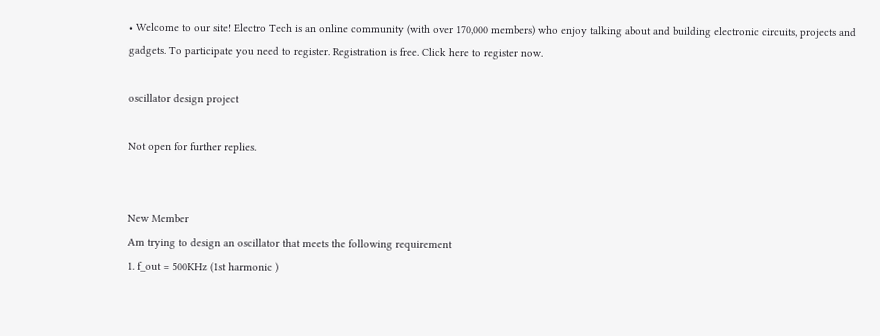• Welcome to our site! Electro Tech is an online community (with over 170,000 members) who enjoy talking about and building electronic circuits, projects and gadgets. To participate you need to register. Registration is free. Click here to register now.

oscillator design project

Not open for further replies.


New Member
Am trying to design an oscillator that meets the following requirement
1. f_out = 500KHz (1st harmonic )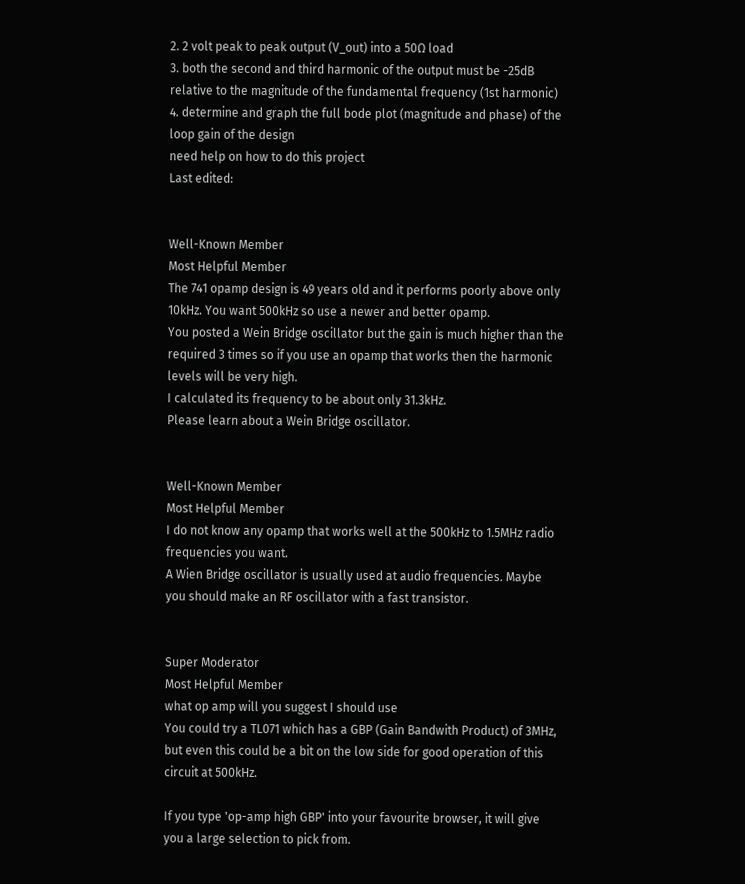2. 2 volt peak to peak output (V_out) into a 50Ω load
3. both the second and third harmonic of the output must be -25dB relative to the magnitude of the fundamental frequency (1st harmonic)
4. determine and graph the full bode plot (magnitude and phase) of the loop gain of the design
need help on how to do this project
Last edited:


Well-Known Member
Most Helpful Member
The 741 opamp design is 49 years old and it performs poorly above only 10kHz. You want 500kHz so use a newer and better opamp.
You posted a Wein Bridge oscillator but the gain is much higher than the required 3 times so if you use an opamp that works then the harmonic levels will be very high.
I calculated its frequency to be about only 31.3kHz.
Please learn about a Wein Bridge oscillator.


Well-Known Member
Most Helpful Member
I do not know any opamp that works well at the 500kHz to 1.5MHz radio frequencies you want.
A Wien Bridge oscillator is usually used at audio frequencies. Maybe you should make an RF oscillator with a fast transistor.


Super Moderator
Most Helpful Member
what op amp will you suggest I should use
You could try a TL071 which has a GBP (Gain Bandwith Product) of 3MHz, but even this could be a bit on the low side for good operation of this circuit at 500kHz.

If you type 'op-amp high GBP' into your favourite browser, it will give you a large selection to pick from.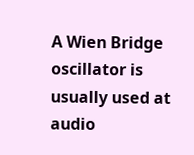A Wien Bridge oscillator is usually used at audio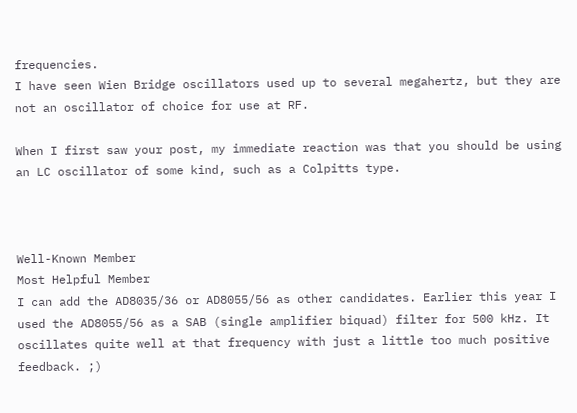frequencies.
I have seen Wien Bridge oscillators used up to several megahertz, but they are not an oscillator of choice for use at RF.

When I first saw your post, my immediate reaction was that you should be using an LC oscillator of some kind, such as a Colpitts type.



Well-Known Member
Most Helpful Member
I can add the AD8035/36 or AD8055/56 as other candidates. Earlier this year I used the AD8055/56 as a SAB (single amplifier biquad) filter for 500 kHz. It oscillates quite well at that frequency with just a little too much positive feedback. ;)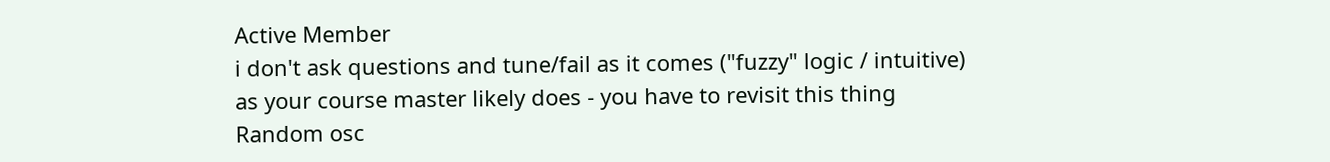Active Member
i don't ask questions and tune/fail as it comes ("fuzzy" logic / intuitive)
as your course master likely does - you have to revisit this thing
Random osc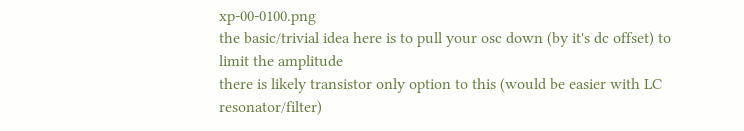xp-00-0100.png
the basic/trivial idea here is to pull your osc down (by it's dc offset) to limit the amplitude
there is likely transistor only option to this (would be easier with LC resonator/filter)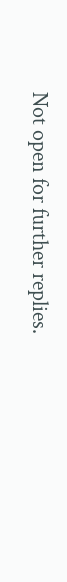Not open for further replies.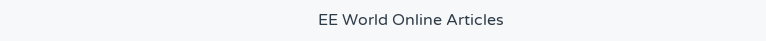EE World Online Articles